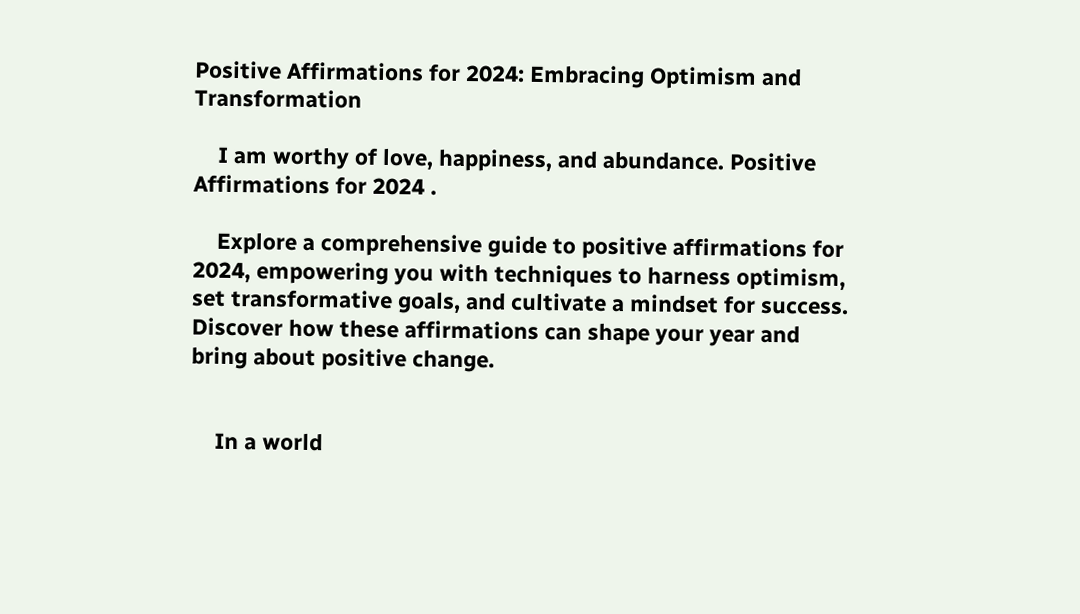Positive Affirmations for 2024: Embracing Optimism and Transformation

    I am worthy of love, happiness, and abundance. Positive Affirmations for 2024 .

    Explore a comprehensive guide to positive affirmations for 2024, empowering you with techniques to harness optimism, set transformative goals, and cultivate a mindset for success. Discover how these affirmations can shape your year and bring about positive change.


    In a world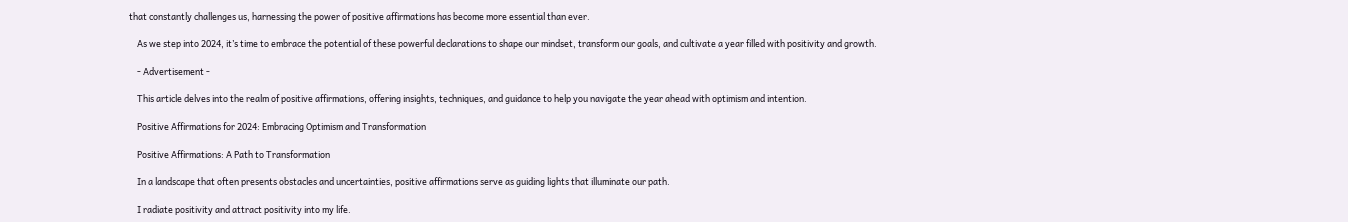that constantly challenges us, harnessing the power of positive affirmations has become more essential than ever.

    As we step into 2024, it’s time to embrace the potential of these powerful declarations to shape our mindset, transform our goals, and cultivate a year filled with positivity and growth.

    - Advertisement -

    This article delves into the realm of positive affirmations, offering insights, techniques, and guidance to help you navigate the year ahead with optimism and intention.

    Positive Affirmations for 2024: Embracing Optimism and Transformation

    Positive Affirmations: A Path to Transformation

    In a landscape that often presents obstacles and uncertainties, positive affirmations serve as guiding lights that illuminate our path.

    I radiate positivity and attract positivity into my life.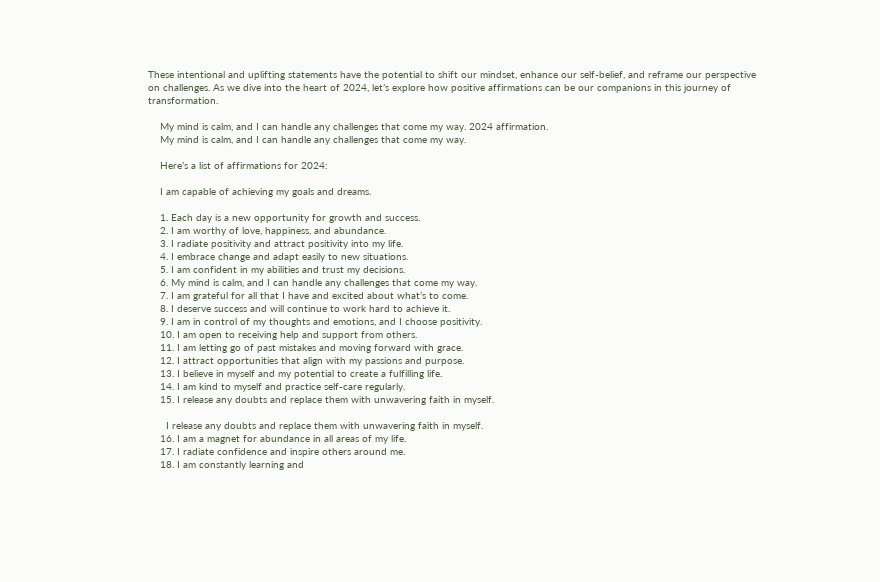These intentional and uplifting statements have the potential to shift our mindset, enhance our self-belief, and reframe our perspective on challenges. As we dive into the heart of 2024, let’s explore how positive affirmations can be our companions in this journey of transformation.

    My mind is calm, and I can handle any challenges that come my way. 2024 affirmation.
    My mind is calm, and I can handle any challenges that come my way.

    Here’s a list of affirmations for 2024:

    I am capable of achieving my goals and dreams.

    1. Each day is a new opportunity for growth and success.
    2. I am worthy of love, happiness, and abundance.
    3. I radiate positivity and attract positivity into my life.
    4. I embrace change and adapt easily to new situations.
    5. I am confident in my abilities and trust my decisions.
    6. My mind is calm, and I can handle any challenges that come my way.
    7. I am grateful for all that I have and excited about what’s to come.
    8. I deserve success and will continue to work hard to achieve it.
    9. I am in control of my thoughts and emotions, and I choose positivity.
    10. I am open to receiving help and support from others.
    11. I am letting go of past mistakes and moving forward with grace.
    12. I attract opportunities that align with my passions and purpose.
    13. I believe in myself and my potential to create a fulfilling life.
    14. I am kind to myself and practice self-care regularly.
    15. I release any doubts and replace them with unwavering faith in myself.

      I release any doubts and replace them with unwavering faith in myself.
    16. I am a magnet for abundance in all areas of my life.
    17. I radiate confidence and inspire others around me.
    18. I am constantly learning and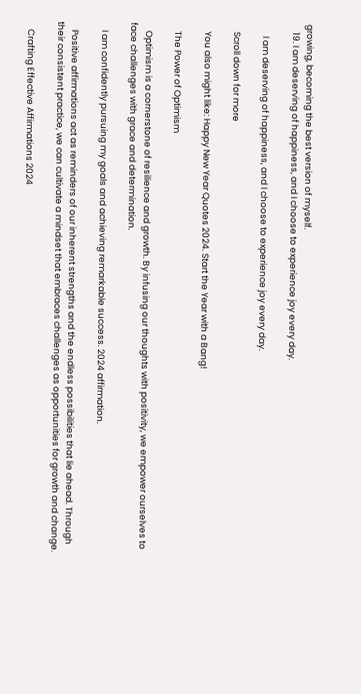growing, becoming the best version of myself.
    19. I am deserving of happiness, and I choose to experience joy every day.

      I am deserving of happiness, and I choose to experience joy every day.

    Scroll down for more

    You also might like: Happy New Year Quotes 2024. Start the Year with a Bang!

    The Power of Optimism

    Optimism is a cornerstone of resilience and growth. By infusing our thoughts with positivity, we empower ourselves to face challenges with grace and determination.

    I am confidently pursuing my goals and achieving remarkable success. 2024 affirmation.

    Positive affirmations act as reminders of our inherent strengths and the endless possibilities that lie ahead. Through their consistent practice, we can cultivate a mindset that embraces challenges as opportunities for growth and change.

    Crafting Effective Affirmations 2024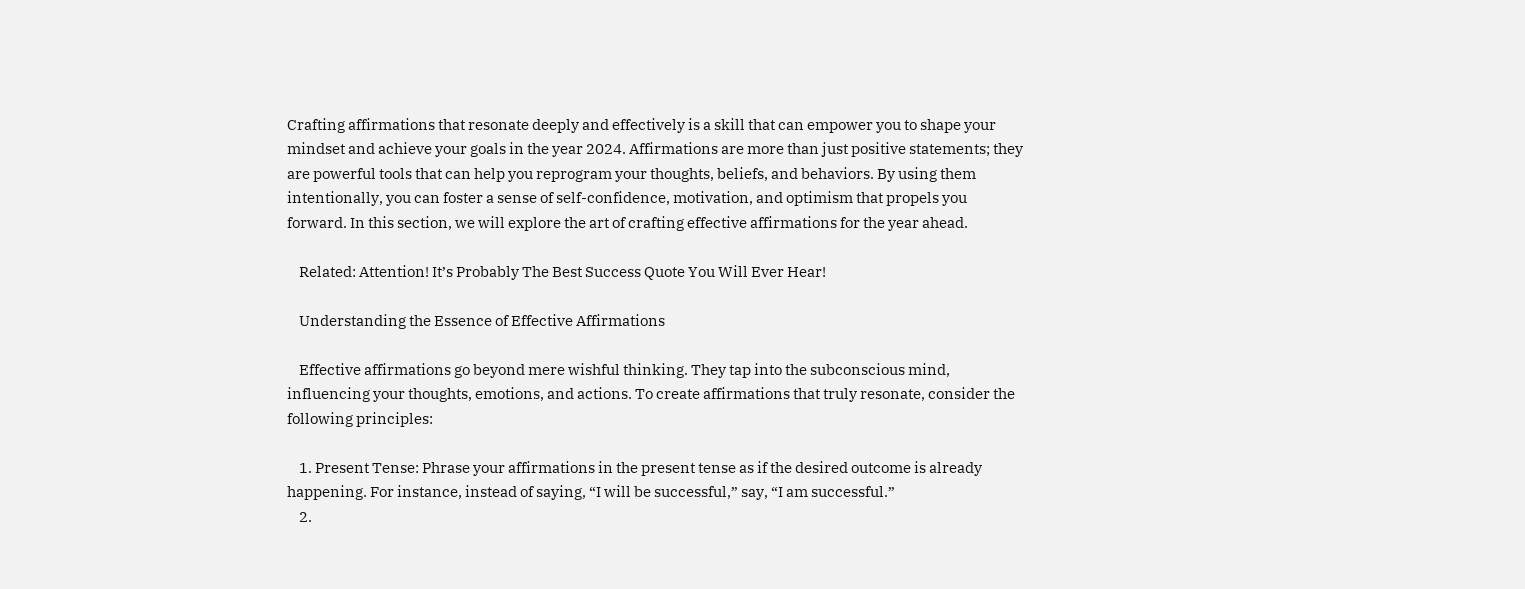Crafting affirmations that resonate deeply and effectively is a skill that can empower you to shape your mindset and achieve your goals in the year 2024. Affirmations are more than just positive statements; they are powerful tools that can help you reprogram your thoughts, beliefs, and behaviors. By using them intentionally, you can foster a sense of self-confidence, motivation, and optimism that propels you forward. In this section, we will explore the art of crafting effective affirmations for the year ahead.

    Related: Attention! It’s Probably The Best Success Quote You Will Ever Hear!

    Understanding the Essence of Effective Affirmations

    Effective affirmations go beyond mere wishful thinking. They tap into the subconscious mind, influencing your thoughts, emotions, and actions. To create affirmations that truly resonate, consider the following principles:

    1. Present Tense: Phrase your affirmations in the present tense as if the desired outcome is already happening. For instance, instead of saying, “I will be successful,” say, “I am successful.”
    2.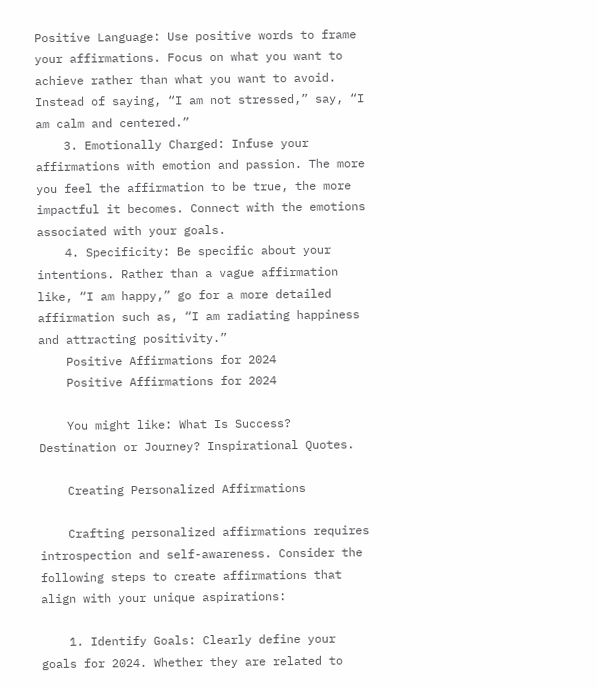Positive Language: Use positive words to frame your affirmations. Focus on what you want to achieve rather than what you want to avoid. Instead of saying, “I am not stressed,” say, “I am calm and centered.”
    3. Emotionally Charged: Infuse your affirmations with emotion and passion. The more you feel the affirmation to be true, the more impactful it becomes. Connect with the emotions associated with your goals.
    4. Specificity: Be specific about your intentions. Rather than a vague affirmation like, “I am happy,” go for a more detailed affirmation such as, “I am radiating happiness and attracting positivity.”
    Positive Affirmations for 2024
    Positive Affirmations for 2024

    You might like: What Is Success? Destination or Journey? Inspirational Quotes.

    Creating Personalized Affirmations

    Crafting personalized affirmations requires introspection and self-awareness. Consider the following steps to create affirmations that align with your unique aspirations:

    1. Identify Goals: Clearly define your goals for 2024. Whether they are related to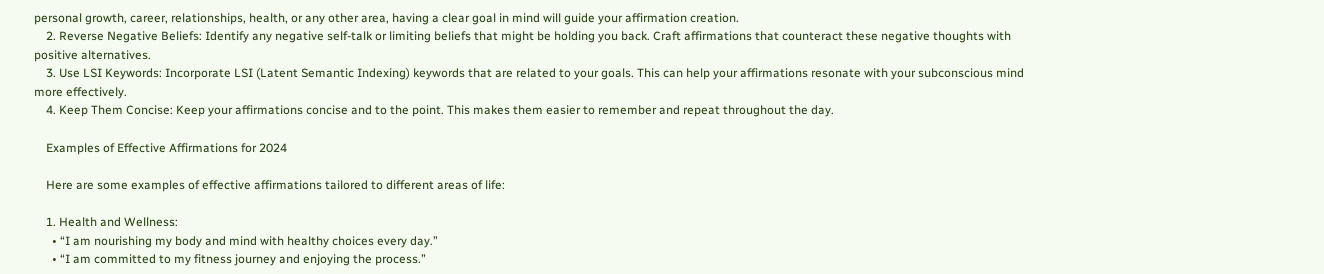personal growth, career, relationships, health, or any other area, having a clear goal in mind will guide your affirmation creation.
    2. Reverse Negative Beliefs: Identify any negative self-talk or limiting beliefs that might be holding you back. Craft affirmations that counteract these negative thoughts with positive alternatives.
    3. Use LSI Keywords: Incorporate LSI (Latent Semantic Indexing) keywords that are related to your goals. This can help your affirmations resonate with your subconscious mind more effectively.
    4. Keep Them Concise: Keep your affirmations concise and to the point. This makes them easier to remember and repeat throughout the day.

    Examples of Effective Affirmations for 2024

    Here are some examples of effective affirmations tailored to different areas of life:

    1. Health and Wellness:
      • “I am nourishing my body and mind with healthy choices every day.”
      • “I am committed to my fitness journey and enjoying the process.”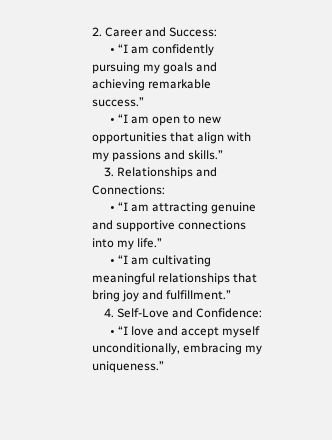2. Career and Success:
      • “I am confidently pursuing my goals and achieving remarkable success.”
      • “I am open to new opportunities that align with my passions and skills.”
    3. Relationships and Connections:
      • “I am attracting genuine and supportive connections into my life.”
      • “I am cultivating meaningful relationships that bring joy and fulfillment.”
    4. Self-Love and Confidence:
      • “I love and accept myself unconditionally, embracing my uniqueness.”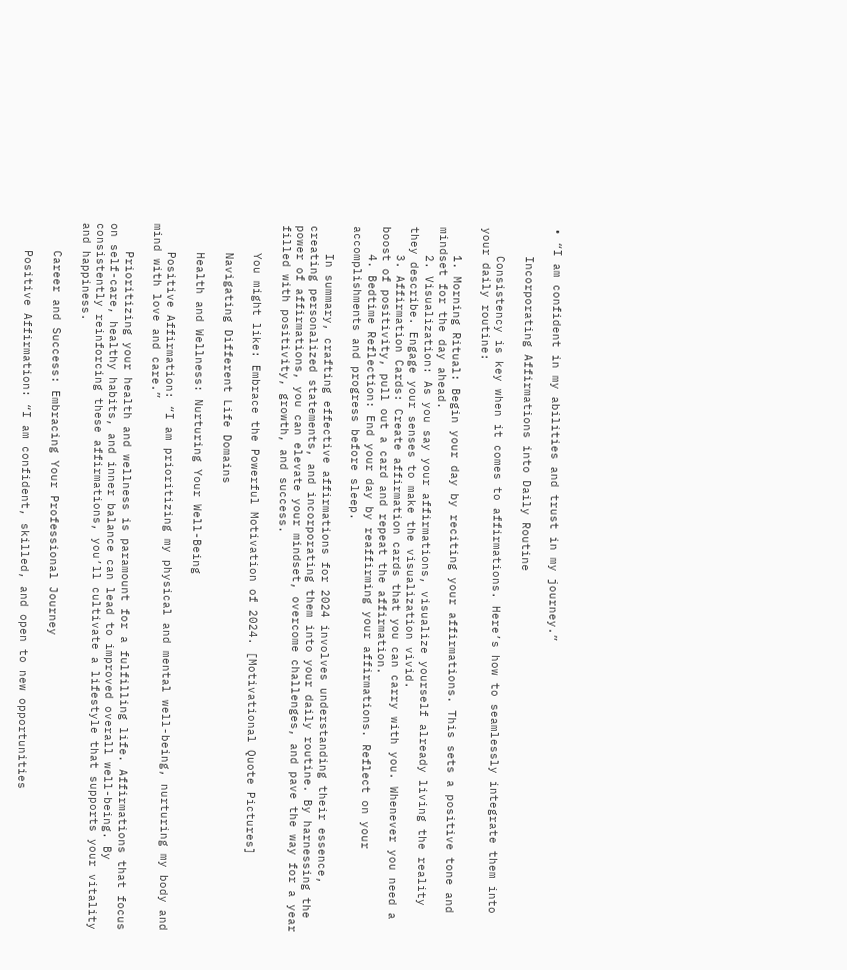• “I am confident in my abilities and trust in my journey.”

    Incorporating Affirmations into Daily Routine

    Consistency is key when it comes to affirmations. Here’s how to seamlessly integrate them into your daily routine:

    1. Morning Ritual: Begin your day by reciting your affirmations. This sets a positive tone and mindset for the day ahead.
    2. Visualization: As you say your affirmations, visualize yourself already living the reality they describe. Engage your senses to make the visualization vivid.
    3. Affirmation Cards: Create affirmation cards that you can carry with you. Whenever you need a boost of positivity, pull out a card and repeat the affirmation.
    4. Bedtime Reflection: End your day by reaffirming your affirmations. Reflect on your accomplishments and progress before sleep.

    In summary, crafting effective affirmations for 2024 involves understanding their essence, creating personalized statements, and incorporating them into your daily routine. By harnessing the power of affirmations, you can elevate your mindset, overcome challenges, and pave the way for a year filled with positivity, growth, and success.

    You might like: Embrace the Powerful Motivation of 2024. [Motivational Quote Pictures]

    Navigating Different Life Domains

    Health and Wellness: Nurturing Your Well-Being

    Positive Affirmation: “I am prioritizing my physical and mental well-being, nurturing my body and mind with love and care.”

    Prioritizing your health and wellness is paramount for a fulfilling life. Affirmations that focus on self-care, healthy habits, and inner balance can lead to improved overall well-being. By consistently reinforcing these affirmations, you’ll cultivate a lifestyle that supports your vitality and happiness.

    Career and Success: Embracing Your Professional Journey

    Positive Affirmation: “I am confident, skilled, and open to new opportunities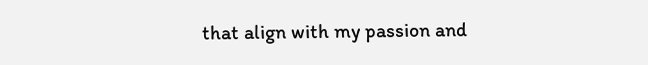that align with my passion and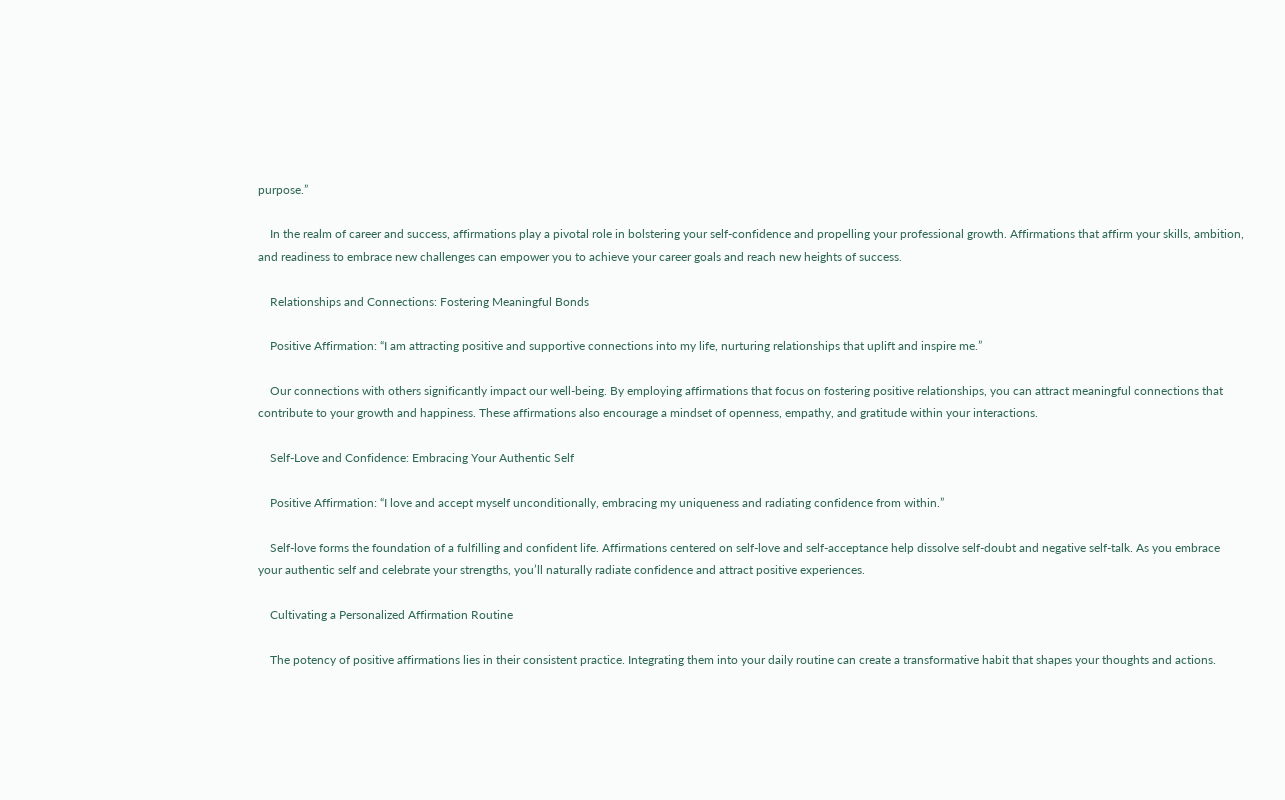purpose.”

    In the realm of career and success, affirmations play a pivotal role in bolstering your self-confidence and propelling your professional growth. Affirmations that affirm your skills, ambition, and readiness to embrace new challenges can empower you to achieve your career goals and reach new heights of success.

    Relationships and Connections: Fostering Meaningful Bonds

    Positive Affirmation: “I am attracting positive and supportive connections into my life, nurturing relationships that uplift and inspire me.”

    Our connections with others significantly impact our well-being. By employing affirmations that focus on fostering positive relationships, you can attract meaningful connections that contribute to your growth and happiness. These affirmations also encourage a mindset of openness, empathy, and gratitude within your interactions.

    Self-Love and Confidence: Embracing Your Authentic Self

    Positive Affirmation: “I love and accept myself unconditionally, embracing my uniqueness and radiating confidence from within.”

    Self-love forms the foundation of a fulfilling and confident life. Affirmations centered on self-love and self-acceptance help dissolve self-doubt and negative self-talk. As you embrace your authentic self and celebrate your strengths, you’ll naturally radiate confidence and attract positive experiences.

    Cultivating a Personalized Affirmation Routine

    The potency of positive affirmations lies in their consistent practice. Integrating them into your daily routine can create a transformative habit that shapes your thoughts and actions.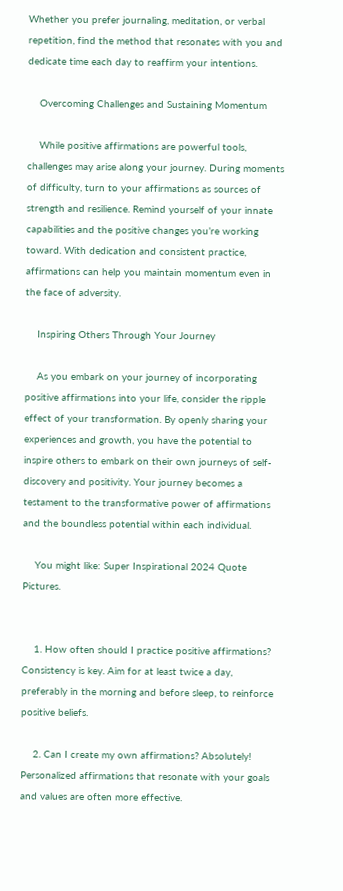Whether you prefer journaling, meditation, or verbal repetition, find the method that resonates with you and dedicate time each day to reaffirm your intentions.

    Overcoming Challenges and Sustaining Momentum

    While positive affirmations are powerful tools, challenges may arise along your journey. During moments of difficulty, turn to your affirmations as sources of strength and resilience. Remind yourself of your innate capabilities and the positive changes you’re working toward. With dedication and consistent practice, affirmations can help you maintain momentum even in the face of adversity.

    Inspiring Others Through Your Journey

    As you embark on your journey of incorporating positive affirmations into your life, consider the ripple effect of your transformation. By openly sharing your experiences and growth, you have the potential to inspire others to embark on their own journeys of self-discovery and positivity. Your journey becomes a testament to the transformative power of affirmations and the boundless potential within each individual.

    You might like: Super Inspirational 2024 Quote Pictures.


    1. How often should I practice positive affirmations? Consistency is key. Aim for at least twice a day, preferably in the morning and before sleep, to reinforce positive beliefs.

    2. Can I create my own affirmations? Absolutely! Personalized affirmations that resonate with your goals and values are often more effective.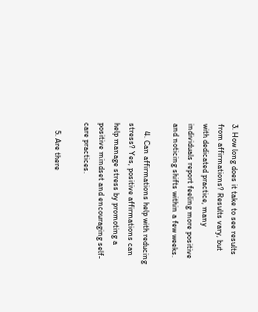3. How long does it take to see results from affirmations? Results vary, but with dedicated practice, many individuals report feeling more positive and noticing shifts within a few weeks.

    4. Can affirmations help with reducing stress? Yes, positive affirmations can help manage stress by promoting a positive mindset and encouraging self-care practices.

    5. Are there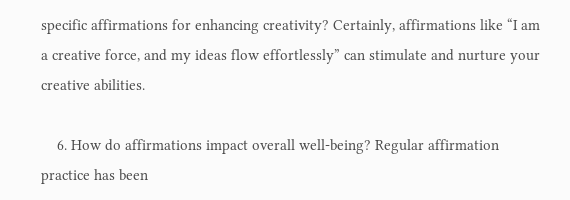specific affirmations for enhancing creativity? Certainly, affirmations like “I am a creative force, and my ideas flow effortlessly” can stimulate and nurture your creative abilities.

    6. How do affirmations impact overall well-being? Regular affirmation practice has been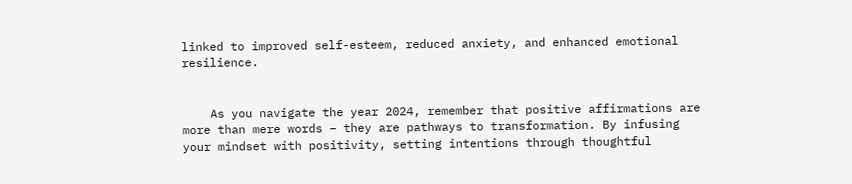linked to improved self-esteem, reduced anxiety, and enhanced emotional resilience.


    As you navigate the year 2024, remember that positive affirmations are more than mere words – they are pathways to transformation. By infusing your mindset with positivity, setting intentions through thoughtful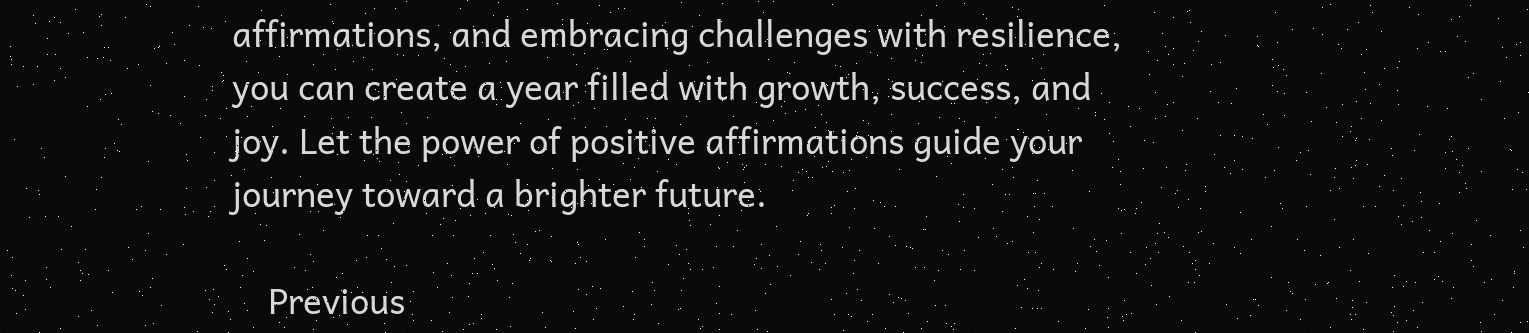affirmations, and embracing challenges with resilience, you can create a year filled with growth, success, and joy. Let the power of positive affirmations guide your journey toward a brighter future.

    Previous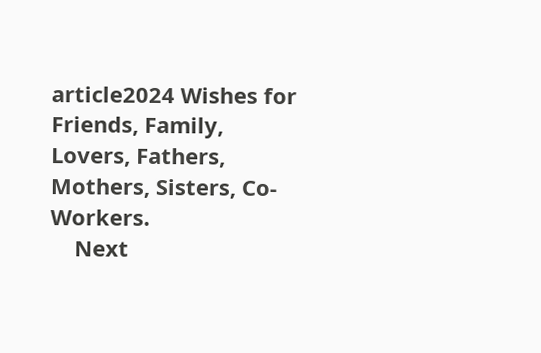article2024 Wishes for Friends, Family, Lovers, Fathers, Mothers, Sisters, Co-Workers.
    Next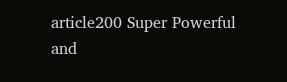article200 Super Powerful and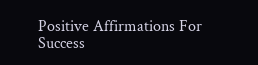Positive Affirmations For Success